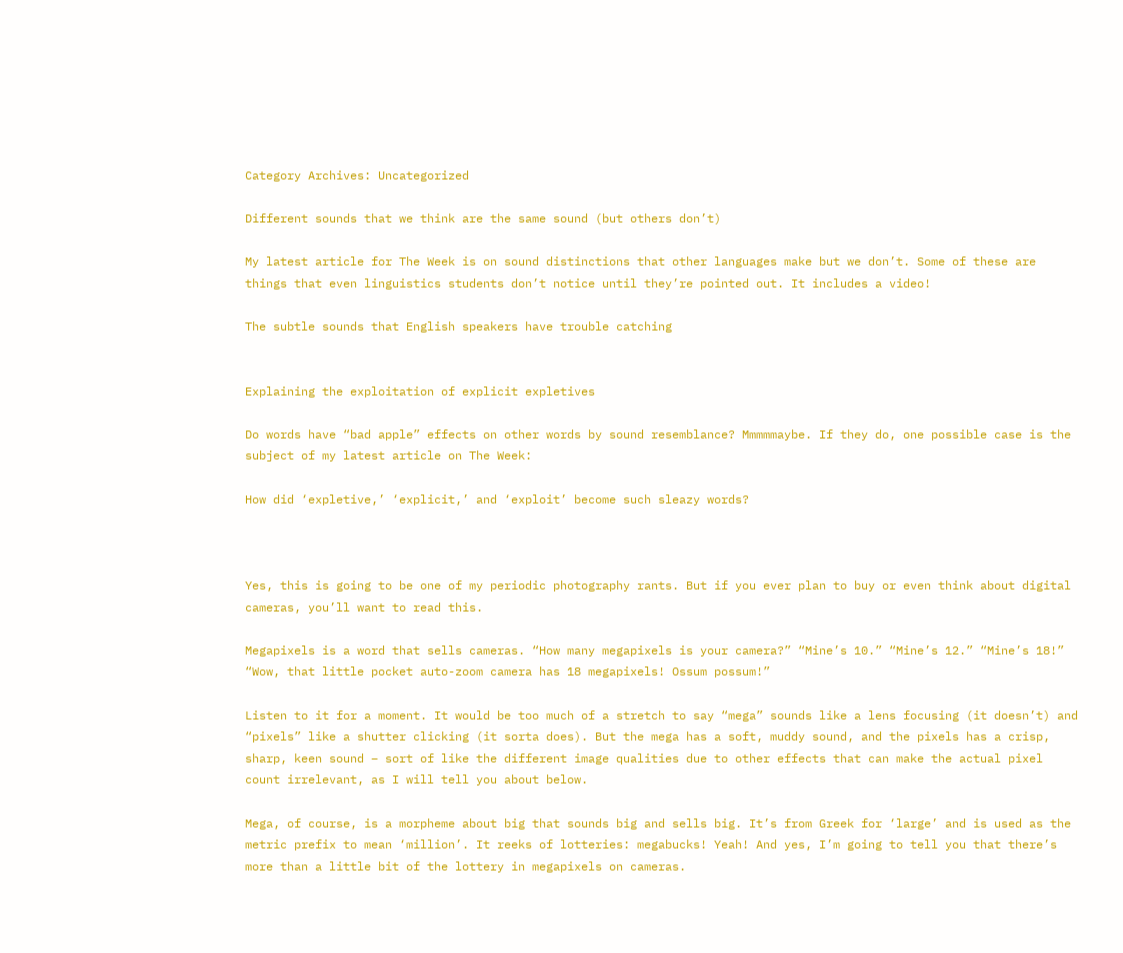Category Archives: Uncategorized

Different sounds that we think are the same sound (but others don’t)

My latest article for The Week is on sound distinctions that other languages make but we don’t. Some of these are things that even linguistics students don’t notice until they’re pointed out. It includes a video!

The subtle sounds that English speakers have trouble catching


Explaining the exploitation of explicit expletives

Do words have “bad apple” effects on other words by sound resemblance? Mmmmmaybe. If they do, one possible case is the subject of my latest article on The Week:

How did ‘expletive,’ ‘explicit,’ and ‘exploit’ become such sleazy words?



Yes, this is going to be one of my periodic photography rants. But if you ever plan to buy or even think about digital cameras, you’ll want to read this.

Megapixels is a word that sells cameras. “How many megapixels is your camera?” “Mine’s 10.” “Mine’s 12.” “Mine’s 18!” “Wow, that little pocket auto-zoom camera has 18 megapixels! Ossum possum!”

Listen to it for a moment. It would be too much of a stretch to say “mega” sounds like a lens focusing (it doesn’t) and “pixels” like a shutter clicking (it sorta does). But the mega has a soft, muddy sound, and the pixels has a crisp, sharp, keen sound – sort of like the different image qualities due to other effects that can make the actual pixel count irrelevant, as I will tell you about below.

Mega, of course, is a morpheme about big that sounds big and sells big. It’s from Greek for ‘large’ and is used as the metric prefix to mean ‘million’. It reeks of lotteries: megabucks! Yeah! And yes, I’m going to tell you that there’s more than a little bit of the lottery in megapixels on cameras.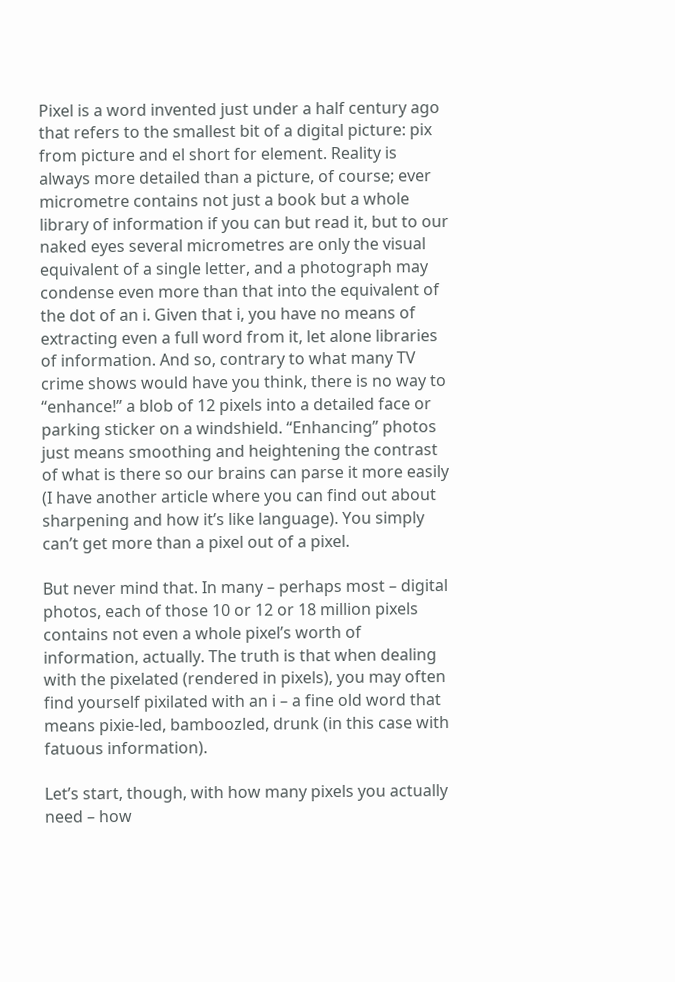Pixel is a word invented just under a half century ago that refers to the smallest bit of a digital picture: pix from picture and el short for element. Reality is always more detailed than a picture, of course; ever micrometre contains not just a book but a whole library of information if you can but read it, but to our naked eyes several micrometres are only the visual equivalent of a single letter, and a photograph may condense even more than that into the equivalent of the dot of an i. Given that i, you have no means of extracting even a full word from it, let alone libraries of information. And so, contrary to what many TV crime shows would have you think, there is no way to “enhance!” a blob of 12 pixels into a detailed face or parking sticker on a windshield. “Enhancing” photos just means smoothing and heightening the contrast of what is there so our brains can parse it more easily (I have another article where you can find out about sharpening and how it’s like language). You simply can’t get more than a pixel out of a pixel.

But never mind that. In many – perhaps most – digital photos, each of those 10 or 12 or 18 million pixels contains not even a whole pixel’s worth of information, actually. The truth is that when dealing with the pixelated (rendered in pixels), you may often find yourself pixilated with an i – a fine old word that means pixie-led, bamboozled, drunk (in this case with fatuous information).

Let’s start, though, with how many pixels you actually need – how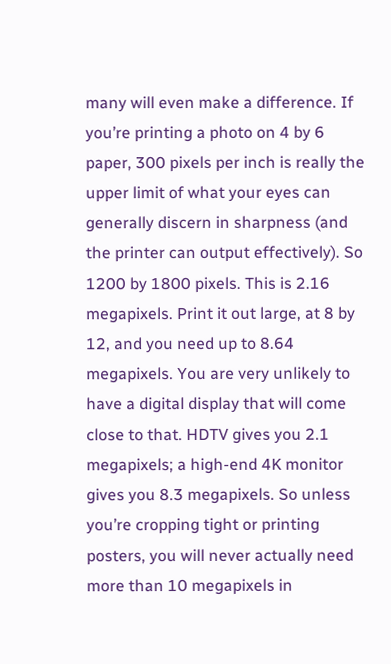many will even make a difference. If you’re printing a photo on 4 by 6 paper, 300 pixels per inch is really the upper limit of what your eyes can generally discern in sharpness (and the printer can output effectively). So 1200 by 1800 pixels. This is 2.16 megapixels. Print it out large, at 8 by 12, and you need up to 8.64 megapixels. You are very unlikely to have a digital display that will come close to that. HDTV gives you 2.1 megapixels; a high-end 4K monitor gives you 8.3 megapixels. So unless you’re cropping tight or printing posters, you will never actually need more than 10 megapixels in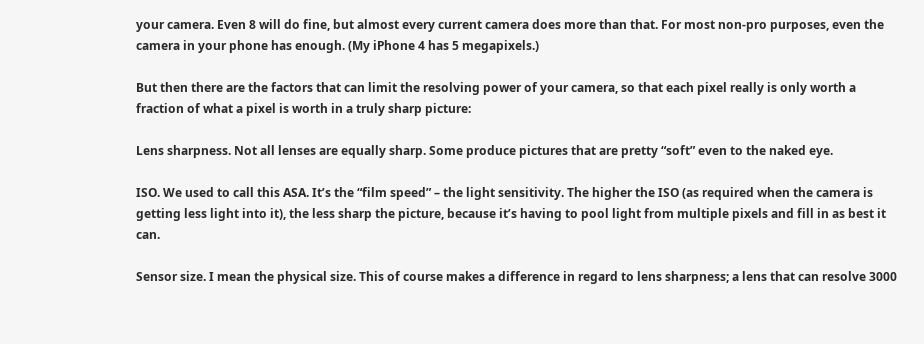your camera. Even 8 will do fine, but almost every current camera does more than that. For most non-pro purposes, even the camera in your phone has enough. (My iPhone 4 has 5 megapixels.)

But then there are the factors that can limit the resolving power of your camera, so that each pixel really is only worth a fraction of what a pixel is worth in a truly sharp picture:

Lens sharpness. Not all lenses are equally sharp. Some produce pictures that are pretty “soft” even to the naked eye.

ISO. We used to call this ASA. It’s the “film speed” – the light sensitivity. The higher the ISO (as required when the camera is getting less light into it), the less sharp the picture, because it’s having to pool light from multiple pixels and fill in as best it can.

Sensor size. I mean the physical size. This of course makes a difference in regard to lens sharpness; a lens that can resolve 3000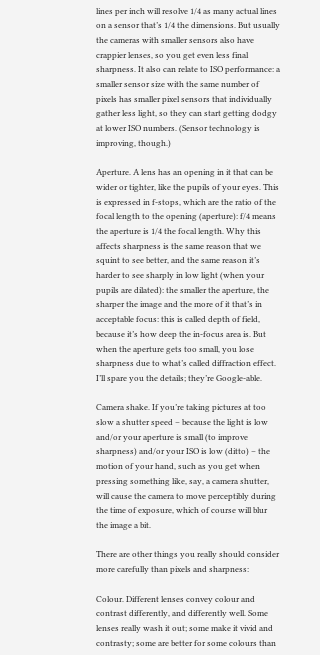lines per inch will resolve 1/4 as many actual lines on a sensor that’s 1/4 the dimensions. But usually the cameras with smaller sensors also have crappier lenses, so you get even less final sharpness. It also can relate to ISO performance: a smaller sensor size with the same number of pixels has smaller pixel sensors that individually gather less light, so they can start getting dodgy at lower ISO numbers. (Sensor technology is improving, though.)

Aperture. A lens has an opening in it that can be wider or tighter, like the pupils of your eyes. This is expressed in f-stops, which are the ratio of the focal length to the opening (aperture): f/4 means the aperture is 1/4 the focal length. Why this affects sharpness is the same reason that we squint to see better, and the same reason it’s harder to see sharply in low light (when your pupils are dilated): the smaller the aperture, the sharper the image and the more of it that’s in acceptable focus: this is called depth of field, because it’s how deep the in-focus area is. But when the aperture gets too small, you lose sharpness due to what’s called diffraction effect. I’ll spare you the details; they’re Google-able.

Camera shake. If you’re taking pictures at too slow a shutter speed – because the light is low and/or your aperture is small (to improve sharpness) and/or your ISO is low (ditto) – the motion of your hand, such as you get when pressing something like, say, a camera shutter, will cause the camera to move perceptibly during the time of exposure, which of course will blur the image a bit.

There are other things you really should consider more carefully than pixels and sharpness:

Colour. Different lenses convey colour and contrast differently, and differently well. Some lenses really wash it out; some make it vivid and contrasty; some are better for some colours than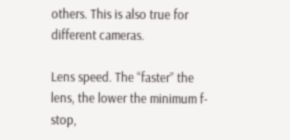others. This is also true for different cameras.

Lens speed. The “faster” the lens, the lower the minimum f-stop,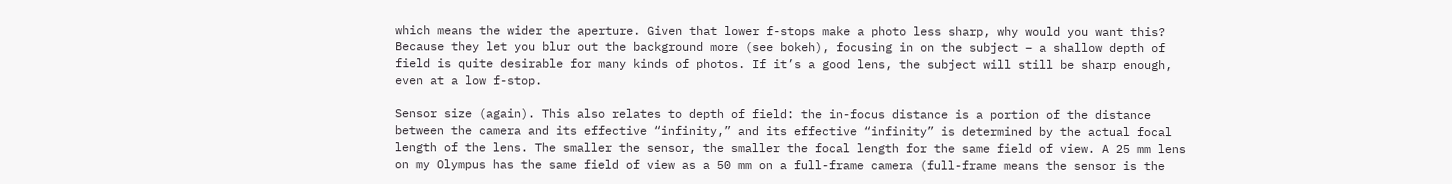which means the wider the aperture. Given that lower f-stops make a photo less sharp, why would you want this? Because they let you blur out the background more (see bokeh), focusing in on the subject – a shallow depth of field is quite desirable for many kinds of photos. If it’s a good lens, the subject will still be sharp enough, even at a low f-stop.

Sensor size (again). This also relates to depth of field: the in-focus distance is a portion of the distance between the camera and its effective “infinity,” and its effective “infinity” is determined by the actual focal length of the lens. The smaller the sensor, the smaller the focal length for the same field of view. A 25 mm lens on my Olympus has the same field of view as a 50 mm on a full-frame camera (full-frame means the sensor is the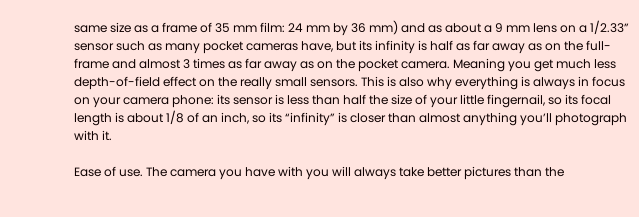same size as a frame of 35 mm film: 24 mm by 36 mm) and as about a 9 mm lens on a 1/2.33” sensor such as many pocket cameras have, but its infinity is half as far away as on the full-frame and almost 3 times as far away as on the pocket camera. Meaning you get much less depth-of-field effect on the really small sensors. This is also why everything is always in focus on your camera phone: its sensor is less than half the size of your little fingernail, so its focal length is about 1/8 of an inch, so its “infinity” is closer than almost anything you’ll photograph with it.

Ease of use. The camera you have with you will always take better pictures than the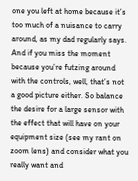one you left at home because it’s too much of a nuisance to carry around, as my dad regularly says. And if you miss the moment because you’re futzing around with the controls, well, that’s not a good picture either. So balance the desire for a large sensor with the effect that will have on your equipment size (see my rant on zoom lens) and consider what you really want and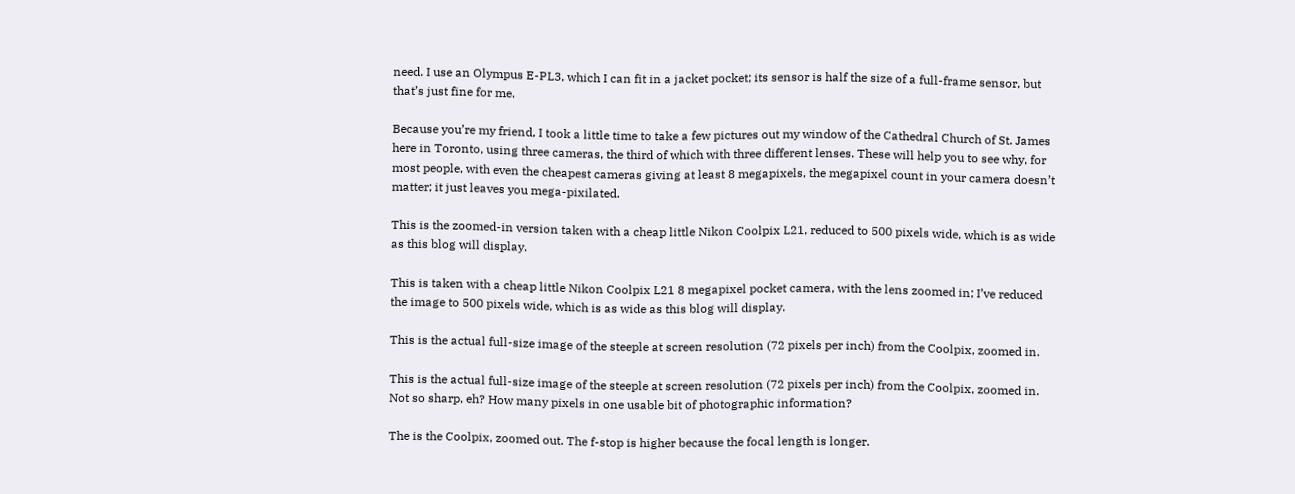need. I use an Olympus E-PL3, which I can fit in a jacket pocket; its sensor is half the size of a full-frame sensor, but that’s just fine for me.

Because you’re my friend, I took a little time to take a few pictures out my window of the Cathedral Church of St. James here in Toronto, using three cameras, the third of which with three different lenses. These will help you to see why, for most people, with even the cheapest cameras giving at least 8 megapixels, the megapixel count in your camera doesn’t matter; it just leaves you mega-pixilated.

This is the zoomed-in version taken with a cheap little Nikon Coolpix L21, reduced to 500 pixels wide, which is as wide as this blog will display.

This is taken with a cheap little Nikon Coolpix L21 8 megapixel pocket camera, with the lens zoomed in; I’ve reduced the image to 500 pixels wide, which is as wide as this blog will display.

This is the actual full-size image of the steeple at screen resolution (72 pixels per inch) from the Coolpix, zoomed in.

This is the actual full-size image of the steeple at screen resolution (72 pixels per inch) from the Coolpix, zoomed in. Not so sharp, eh? How many pixels in one usable bit of photographic information?

The is the Coolpix, zoomed out. The f-stop is higher because the focal length is longer.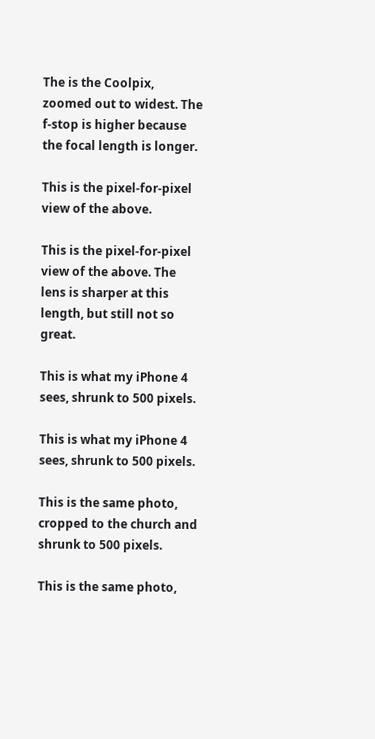The is the Coolpix, zoomed out to widest. The f-stop is higher because the focal length is longer.

This is the pixel-for-pixel view of the above.

This is the pixel-for-pixel view of the above. The lens is sharper at this length, but still not so great.

This is what my iPhone 4 sees, shrunk to 500 pixels.

This is what my iPhone 4 sees, shrunk to 500 pixels.

This is the same photo, cropped to the church and shrunk to 500 pixels.

This is the same photo,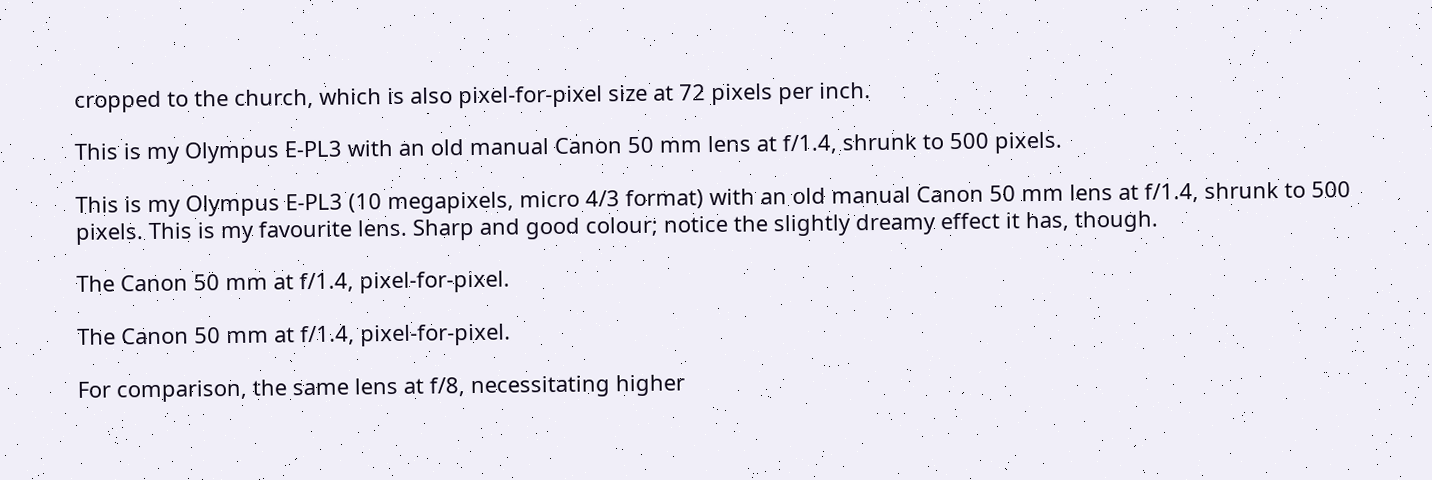cropped to the church, which is also pixel-for-pixel size at 72 pixels per inch.

This is my Olympus E-PL3 with an old manual Canon 50 mm lens at f/1.4, shrunk to 500 pixels.

This is my Olympus E-PL3 (10 megapixels, micro 4/3 format) with an old manual Canon 50 mm lens at f/1.4, shrunk to 500 pixels. This is my favourite lens. Sharp and good colour; notice the slightly dreamy effect it has, though.

The Canon 50 mm at f/1.4, pixel-for-pixel.

The Canon 50 mm at f/1.4, pixel-for-pixel.

For comparison, the same lens at f/8, necessitating higher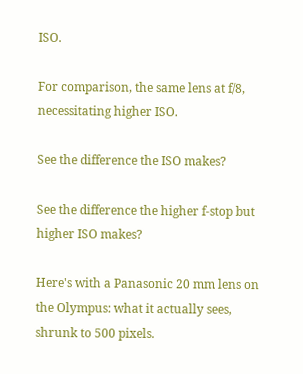ISO.

For comparison, the same lens at f/8, necessitating higher ISO.

See the difference the ISO makes?

See the difference the higher f-stop but higher ISO makes?

Here's with a Panasonic 20 mm lens on the Olympus: what it actually sees, shrunk to 500 pixels.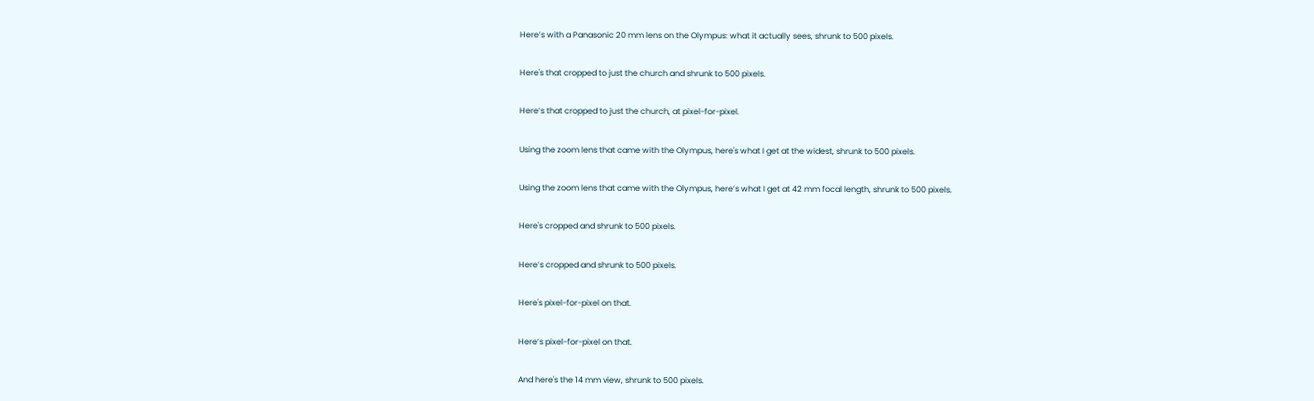Here’s with a Panasonic 20 mm lens on the Olympus: what it actually sees, shrunk to 500 pixels.

Here's that cropped to just the church and shrunk to 500 pixels.

Here’s that cropped to just the church, at pixel-for-pixel.

Using the zoom lens that came with the Olympus, here's what I get at the widest, shrunk to 500 pixels.

Using the zoom lens that came with the Olympus, here’s what I get at 42 mm focal length, shrunk to 500 pixels.

Here's cropped and shrunk to 500 pixels.

Here’s cropped and shrunk to 500 pixels.

Here's pixel-for-pixel on that.

Here’s pixel-for-pixel on that.

And here's the 14 mm view, shrunk to 500 pixels.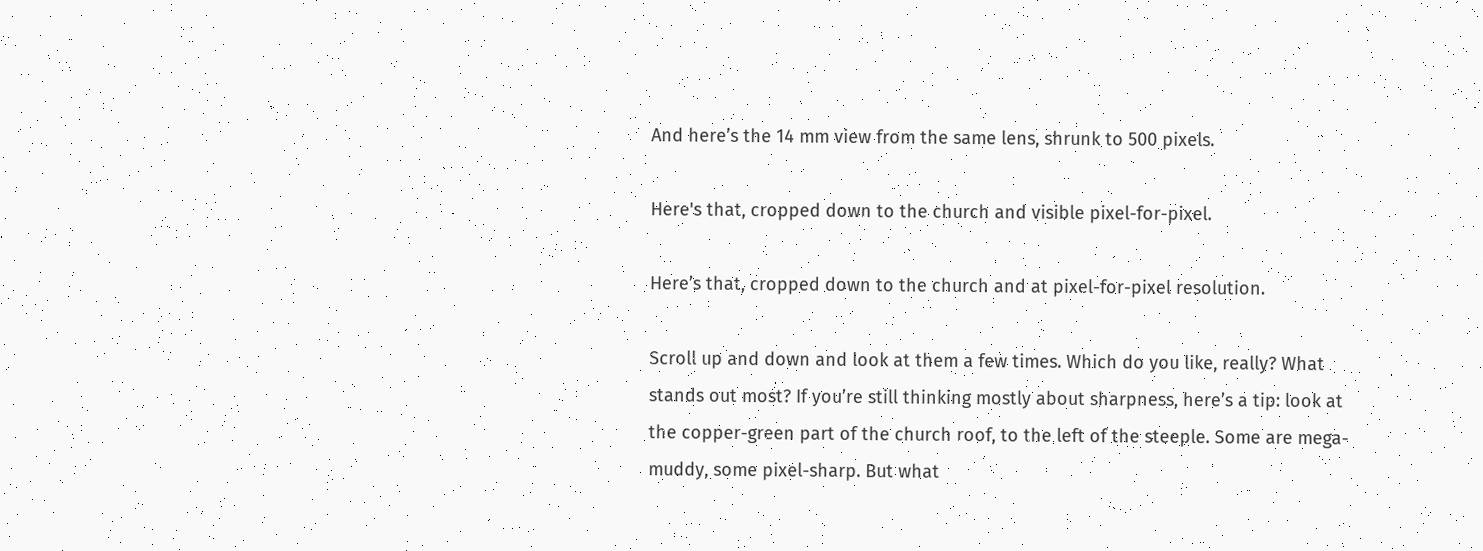And here’s the 14 mm view from the same lens, shrunk to 500 pixels.

Here's that, cropped down to the church and visible pixel-for-pixel.

Here’s that, cropped down to the church and at pixel-for-pixel resolution.

Scroll up and down and look at them a few times. Which do you like, really? What stands out most? If you’re still thinking mostly about sharpness, here’s a tip: look at the copper-green part of the church roof, to the left of the steeple. Some are mega-muddy, some pixel-sharp. But what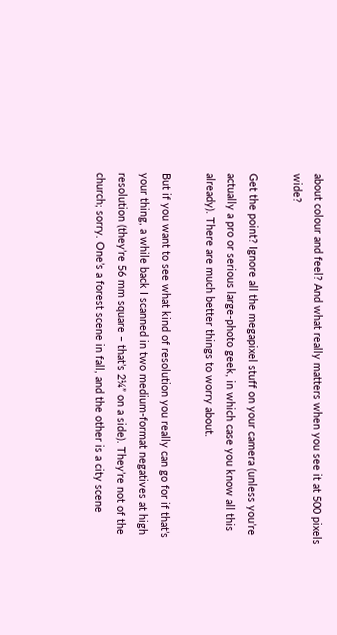about colour and feel? And what really matters when you see it at 500 pixels wide?

Get the point? Ignore all the megapixel stuff on your camera (unless you’re actually a pro or serious large-photo geek, in which case you know all this already). There are much better things to worry about.

But if you want to see what kind of resolution you really can go for if that’s your thing, a while back I scanned in two medium-format negatives at high resolution (they’re 56 mm square – that’s 2¼” on a side). They’re not of the church; sorry. One’s a forest scene in fall, and the other is a city scene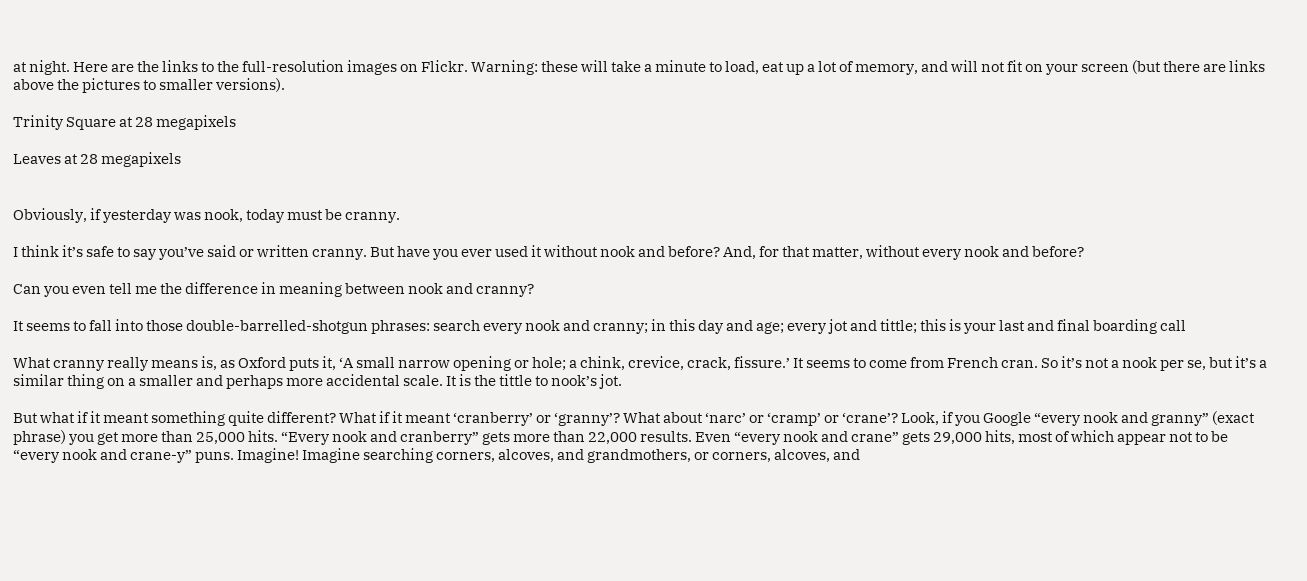at night. Here are the links to the full-resolution images on Flickr. Warning: these will take a minute to load, eat up a lot of memory, and will not fit on your screen (but there are links above the pictures to smaller versions).

Trinity Square at 28 megapixels

Leaves at 28 megapixels


Obviously, if yesterday was nook, today must be cranny.

I think it’s safe to say you’ve said or written cranny. But have you ever used it without nook and before? And, for that matter, without every nook and before?

Can you even tell me the difference in meaning between nook and cranny?

It seems to fall into those double-barrelled-shotgun phrases: search every nook and cranny; in this day and age; every jot and tittle; this is your last and final boarding call

What cranny really means is, as Oxford puts it, ‘A small narrow opening or hole; a chink, crevice, crack, fissure.’ It seems to come from French cran. So it’s not a nook per se, but it’s a similar thing on a smaller and perhaps more accidental scale. It is the tittle to nook’s jot.

But what if it meant something quite different? What if it meant ‘cranberry’ or ‘granny’? What about ‘narc’ or ‘cramp’ or ‘crane’? Look, if you Google “every nook and granny” (exact phrase) you get more than 25,000 hits. “Every nook and cranberry” gets more than 22,000 results. Even “every nook and crane” gets 29,000 hits, most of which appear not to be “every nook and crane-y” puns. Imagine! Imagine searching corners, alcoves, and grandmothers, or corners, alcoves, and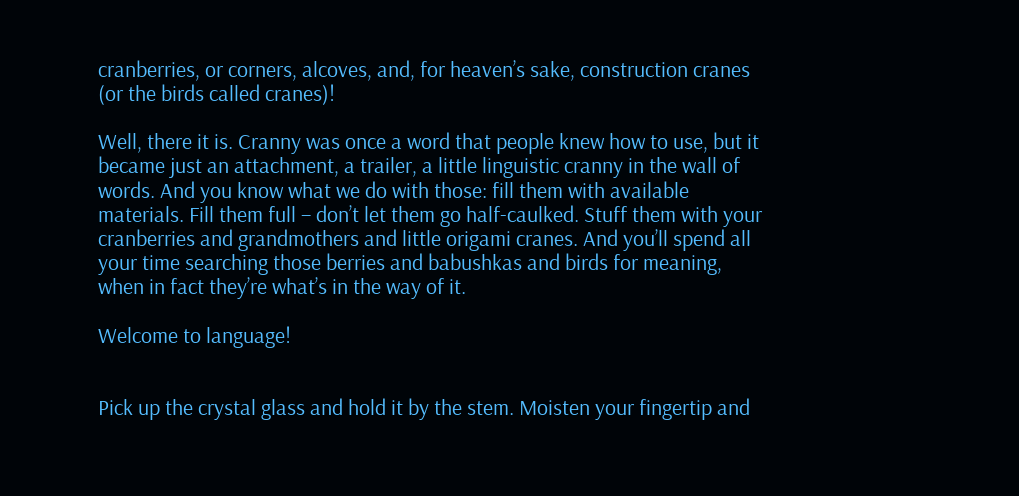cranberries, or corners, alcoves, and, for heaven’s sake, construction cranes (or the birds called cranes)!

Well, there it is. Cranny was once a word that people knew how to use, but it became just an attachment, a trailer, a little linguistic cranny in the wall of words. And you know what we do with those: fill them with available materials. Fill them full – don’t let them go half-caulked. Stuff them with your cranberries and grandmothers and little origami cranes. And you’ll spend all your time searching those berries and babushkas and birds for meaning, when in fact they’re what’s in the way of it.

Welcome to language!


Pick up the crystal glass and hold it by the stem. Moisten your fingertip and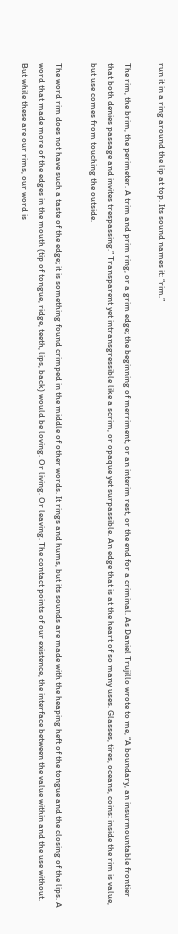run it in a ring around the lip at top. Its sound names it: “rim.”

The rim, the brim, the perimeter. A trim and prim ring, or a grim edge; the beginning of merriment, or an interim rest, or the end for a criminal. As Daniel Trujillo wrote to me, “A boundary, an insurmountable frontier that both denies passage and invites trespassing.” Transparent yet intransgressible like a scrim, or opaque yet surpassible. An edge that is at the heart of so many uses. Glasses, tires, oceans, coins: inside the rim is value, but use comes from touching the outside.

The word rim does not have such a taste of the edge; it is something found crimped in the middle of other words. It rings and hums, but its sounds are made with the heaping heft of the tongue and the closing of the lips. A word that made more of the edges in the mouth (tip of tongue, ridge, teeth, lips, back) would be loving. Or living. Or leaving. The contact points of our existence, the interface between the value within and the use without. But while these are our rims, our word is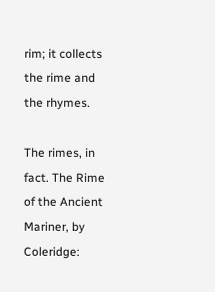rim; it collects the rime and the rhymes.

The rimes, in fact. The Rime of the Ancient Mariner, by Coleridge: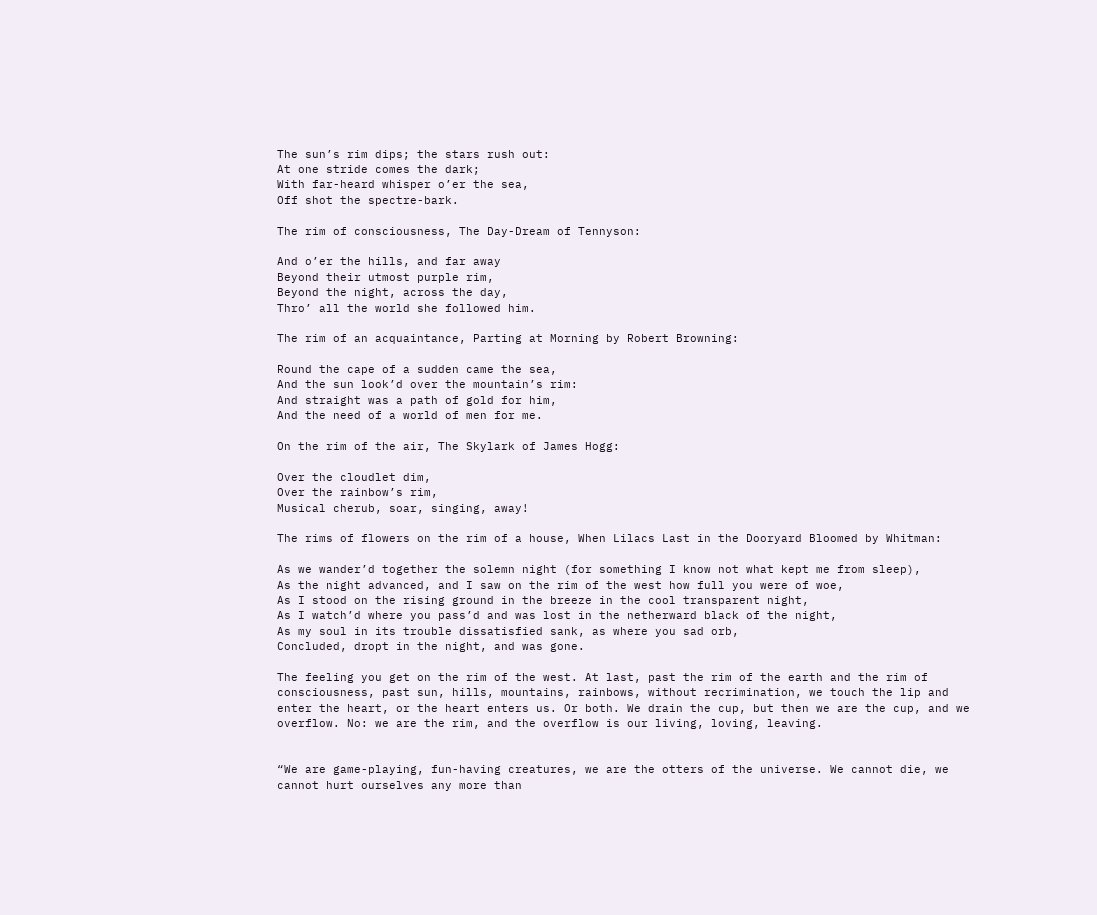The sun’s rim dips; the stars rush out:
At one stride comes the dark;
With far-heard whisper o’er the sea,
Off shot the spectre-bark.

The rim of consciousness, The Day-Dream of Tennyson:

And o’er the hills, and far away
Beyond their utmost purple rim,
Beyond the night, across the day,
Thro’ all the world she followed him.

The rim of an acquaintance, Parting at Morning by Robert Browning:

Round the cape of a sudden came the sea,
And the sun look’d over the mountain’s rim:
And straight was a path of gold for him,
And the need of a world of men for me.

On the rim of the air, The Skylark of James Hogg:

Over the cloudlet dim,
Over the rainbow’s rim,
Musical cherub, soar, singing, away!

The rims of flowers on the rim of a house, When Lilacs Last in the Dooryard Bloomed by Whitman:

As we wander’d together the solemn night (for something I know not what kept me from sleep),
As the night advanced, and I saw on the rim of the west how full you were of woe,
As I stood on the rising ground in the breeze in the cool transparent night,
As I watch’d where you pass’d and was lost in the netherward black of the night,
As my soul in its trouble dissatisfied sank, as where you sad orb,
Concluded, dropt in the night, and was gone.

The feeling you get on the rim of the west. At last, past the rim of the earth and the rim of consciousness, past sun, hills, mountains, rainbows, without recrimination, we touch the lip and enter the heart, or the heart enters us. Or both. We drain the cup, but then we are the cup, and we overflow. No: we are the rim, and the overflow is our living, loving, leaving.


“We are game-playing, fun-having creatures, we are the otters of the universe. We cannot die, we cannot hurt ourselves any more than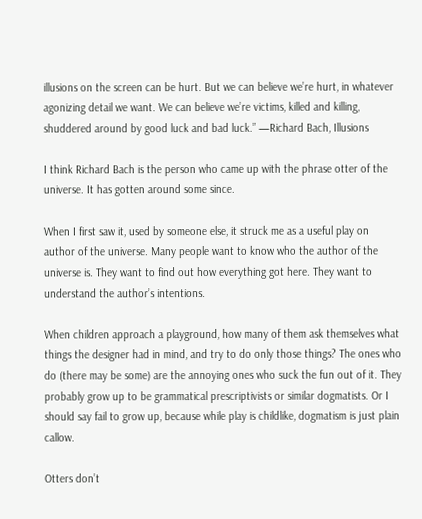illusions on the screen can be hurt. But we can believe we’re hurt, in whatever agonizing detail we want. We can believe we’re victims, killed and killing, shuddered around by good luck and bad luck.” —Richard Bach, Illusions

I think Richard Bach is the person who came up with the phrase otter of the universe. It has gotten around some since.

When I first saw it, used by someone else, it struck me as a useful play on author of the universe. Many people want to know who the author of the universe is. They want to find out how everything got here. They want to understand the author’s intentions.

When children approach a playground, how many of them ask themselves what things the designer had in mind, and try to do only those things? The ones who do (there may be some) are the annoying ones who suck the fun out of it. They probably grow up to be grammatical prescriptivists or similar dogmatists. Or I should say fail to grow up, because while play is childlike, dogmatism is just plain callow.

Otters don’t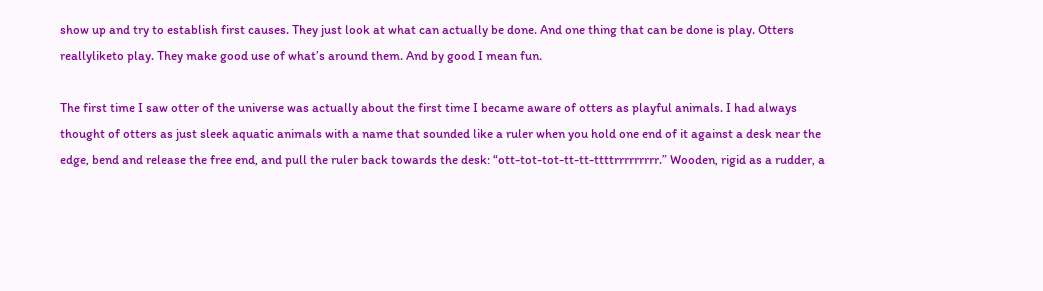show up and try to establish first causes. They just look at what can actually be done. And one thing that can be done is play. Otters reallyliketo play. They make good use of what’s around them. And by good I mean fun.

The first time I saw otter of the universe was actually about the first time I became aware of otters as playful animals. I had always thought of otters as just sleek aquatic animals with a name that sounded like a ruler when you hold one end of it against a desk near the edge, bend and release the free end, and pull the ruler back towards the desk: “ott-tot-tot-tt-tt-ttttrrrrrrrrr.” Wooden, rigid as a rudder, a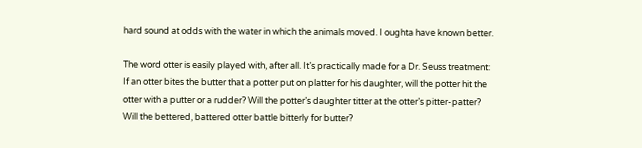hard sound at odds with the water in which the animals moved. I oughta have known better.

The word otter is easily played with, after all. It’s practically made for a Dr. Seuss treatment: If an otter bites the butter that a potter put on platter for his daughter, will the potter hit the otter with a putter or a rudder? Will the potter’s daughter titter at the otter’s pitter-patter? Will the bettered, battered otter battle bitterly for butter?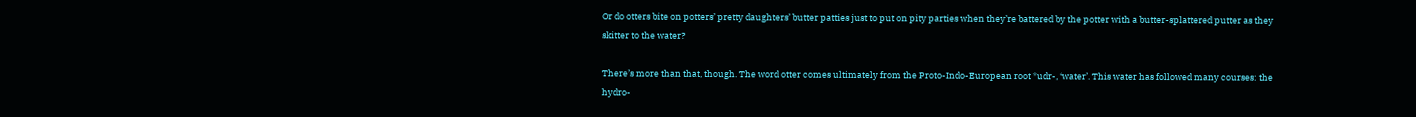Or do otters bite on potters’ pretty daughters’ butter patties just to put on pity parties when they’re battered by the potter with a butter-splattered putter as they skitter to the water?

There’s more than that, though. The word otter comes ultimately from the Proto-Indo-European root *udr-, ‘water’. This water has followed many courses: the hydro-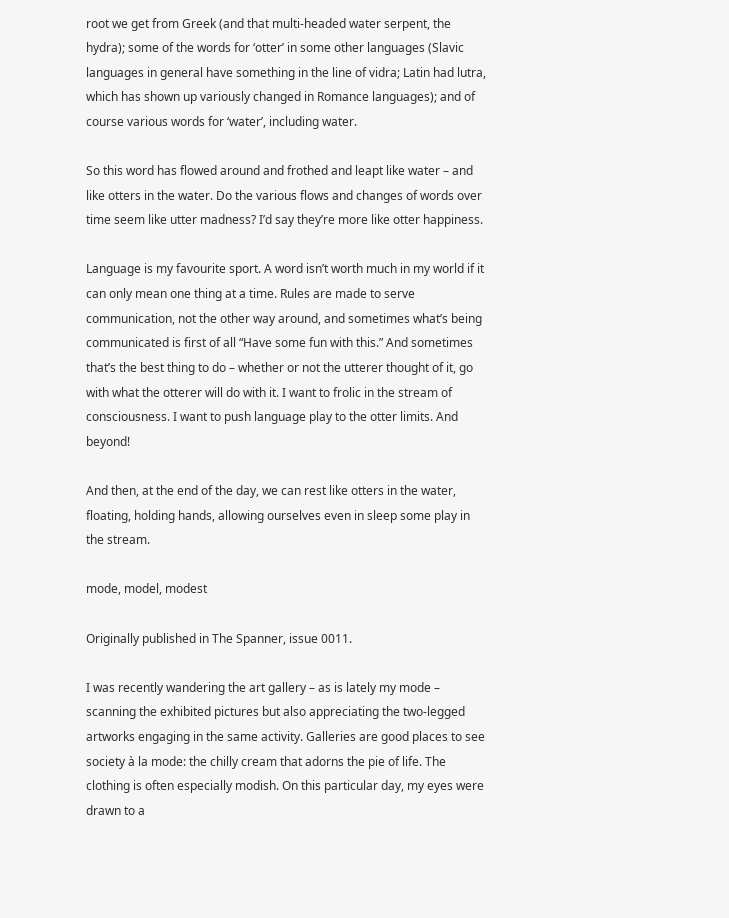root we get from Greek (and that multi-headed water serpent, the hydra); some of the words for ‘otter’ in some other languages (Slavic languages in general have something in the line of vidra; Latin had lutra, which has shown up variously changed in Romance languages); and of course various words for ‘water’, including water.

So this word has flowed around and frothed and leapt like water – and like otters in the water. Do the various flows and changes of words over time seem like utter madness? I’d say they’re more like otter happiness.

Language is my favourite sport. A word isn’t worth much in my world if it can only mean one thing at a time. Rules are made to serve communication, not the other way around, and sometimes what’s being communicated is first of all “Have some fun with this.” And sometimes that’s the best thing to do – whether or not the utterer thought of it, go with what the otterer will do with it. I want to frolic in the stream of consciousness. I want to push language play to the otter limits. And beyond!

And then, at the end of the day, we can rest like otters in the water, floating, holding hands, allowing ourselves even in sleep some play in the stream.

mode, model, modest

Originally published in The Spanner, issue 0011.

I was recently wandering the art gallery – as is lately my mode – scanning the exhibited pictures but also appreciating the two-legged artworks engaging in the same activity. Galleries are good places to see society à la mode: the chilly cream that adorns the pie of life. The clothing is often especially modish. On this particular day, my eyes were drawn to a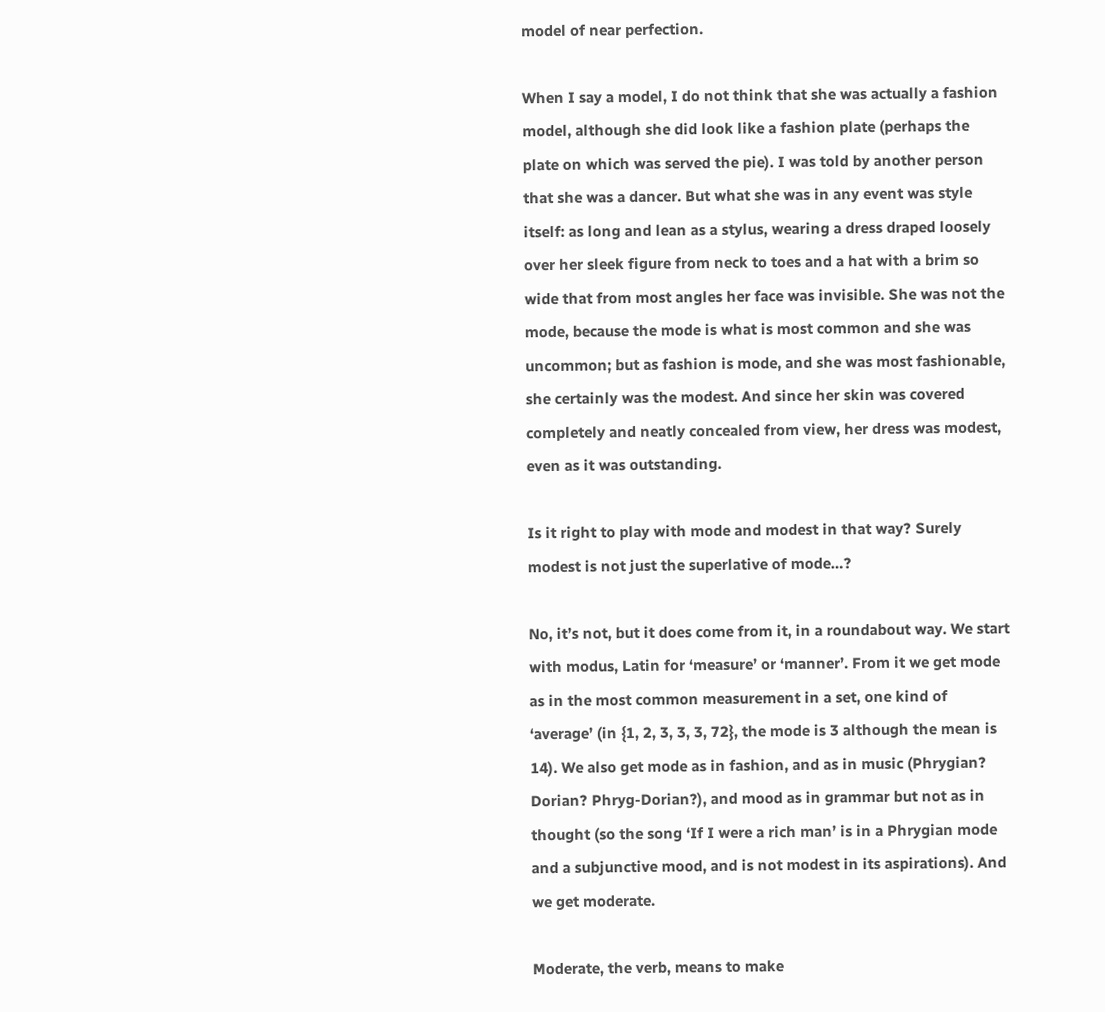model of near perfection.

When I say a model, I do not think that she was actually a fashion model, although she did look like a fashion plate (perhaps the plate on which was served the pie). I was told by another person that she was a dancer. But what she was in any event was style itself: as long and lean as a stylus, wearing a dress draped loosely over her sleek figure from neck to toes and a hat with a brim so wide that from most angles her face was invisible. She was not the mode, because the mode is what is most common and she was uncommon; but as fashion is mode, and she was most fashionable, she certainly was the modest. And since her skin was covered completely and neatly concealed from view, her dress was modest, even as it was outstanding.

Is it right to play with mode and modest in that way? Surely modest is not just the superlative of mode…?

No, it’s not, but it does come from it, in a roundabout way. We start with modus, Latin for ‘measure’ or ‘manner’. From it we get mode as in the most common measurement in a set, one kind of ‘average’ (in {1, 2, 3, 3, 3, 72}, the mode is 3 although the mean is 14). We also get mode as in fashion, and as in music (Phrygian? Dorian? Phryg-Dorian?), and mood as in grammar but not as in thought (so the song ‘If I were a rich man’ is in a Phrygian mode and a subjunctive mood, and is not modest in its aspirations). And we get moderate.

Moderate, the verb, means to make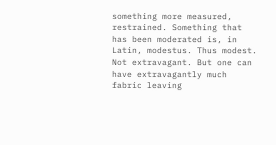something more measured, restrained. Something that has been moderated is, in Latin, modestus. Thus modest. Not extravagant. But one can have extravagantly much fabric leaving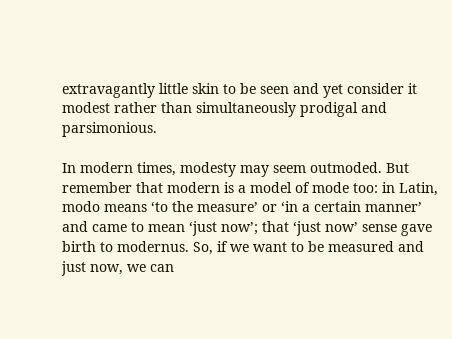extravagantly little skin to be seen and yet consider it modest rather than simultaneously prodigal and parsimonious.

In modern times, modesty may seem outmoded. But remember that modern is a model of mode too: in Latin, modo means ‘to the measure’ or ‘in a certain manner’ and came to mean ‘just now’; that ‘just now’ sense gave birth to modernus. So, if we want to be measured and just now, we can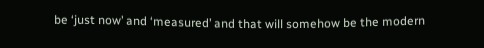be ‘just now’ and ‘measured’ and that will somehow be the modern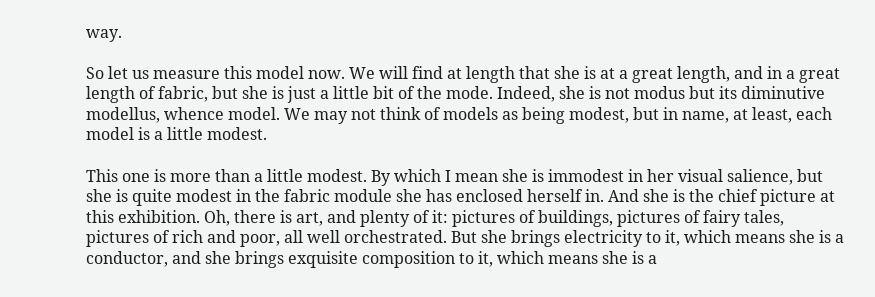way.

So let us measure this model now. We will find at length that she is at a great length, and in a great length of fabric, but she is just a little bit of the mode. Indeed, she is not modus but its diminutive modellus, whence model. We may not think of models as being modest, but in name, at least, each model is a little modest.

This one is more than a little modest. By which I mean she is immodest in her visual salience, but she is quite modest in the fabric module she has enclosed herself in. And she is the chief picture at this exhibition. Oh, there is art, and plenty of it: pictures of buildings, pictures of fairy tales, pictures of rich and poor, all well orchestrated. But she brings electricity to it, which means she is a conductor, and she brings exquisite composition to it, which means she is a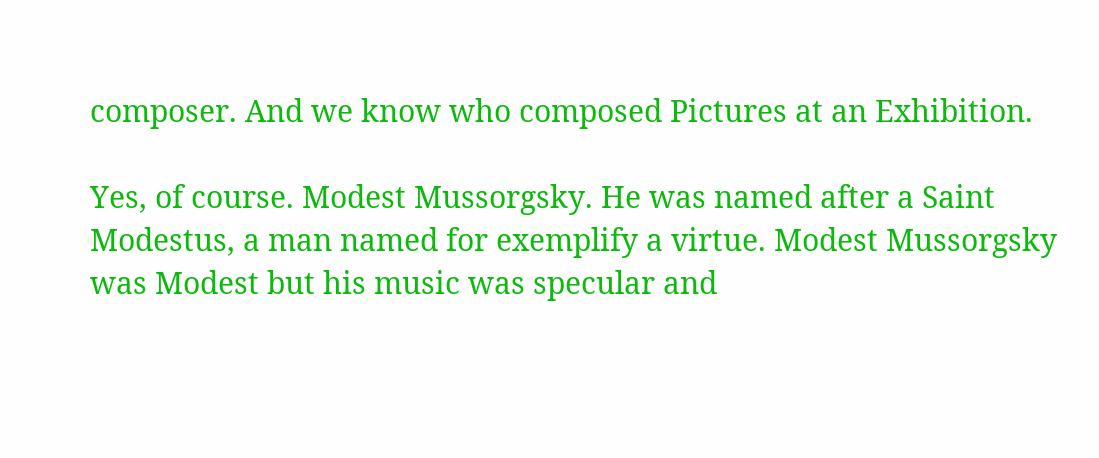composer. And we know who composed Pictures at an Exhibition.

Yes, of course. Modest Mussorgsky. He was named after a Saint Modestus, a man named for exemplify a virtue. Modest Mussorgsky was Modest but his music was specular and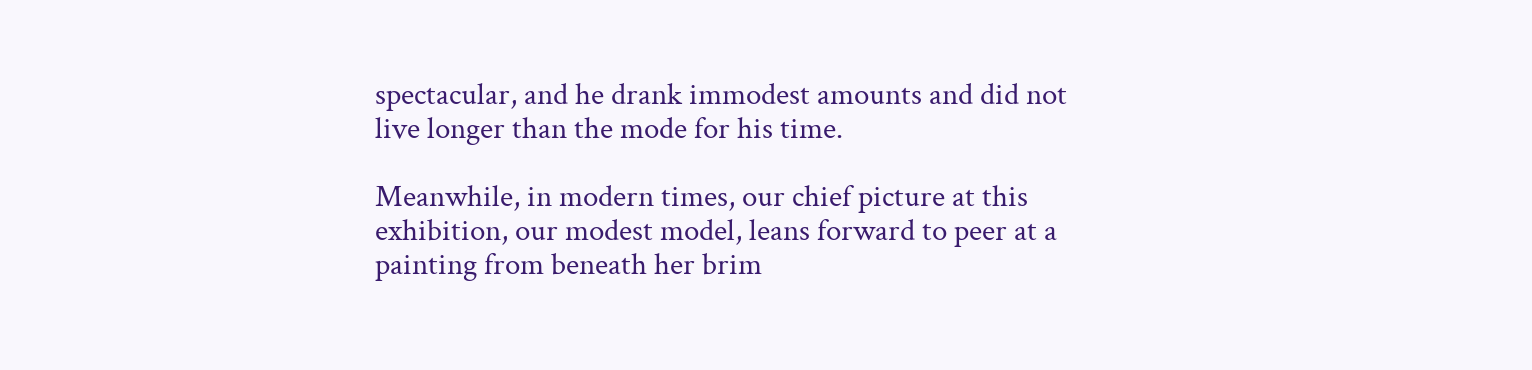spectacular, and he drank immodest amounts and did not live longer than the mode for his time.

Meanwhile, in modern times, our chief picture at this exhibition, our modest model, leans forward to peer at a painting from beneath her brim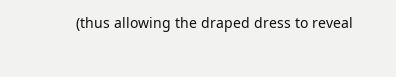(thus allowing the draped dress to reveal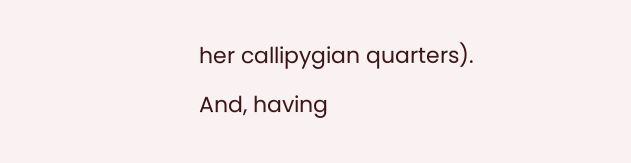her callipygian quarters). And, having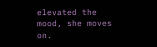elevated the mood, she moves on.